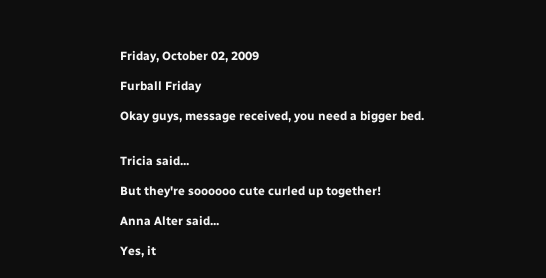Friday, October 02, 2009

Furball Friday

Okay guys, message received, you need a bigger bed.


Tricia said...

But they're soooooo cute curled up together!

Anna Alter said...

Yes, it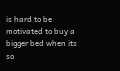is hard to be motivated to buy a bigger bed when its so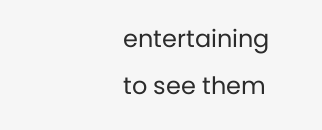entertaining to see them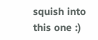squish into this one :)